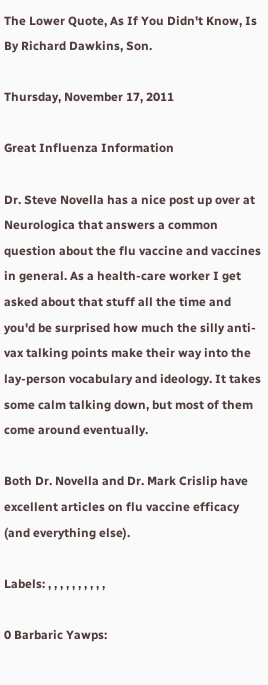The Lower Quote, As If You Didn't Know, Is By Richard Dawkins, Son.

Thursday, November 17, 2011

Great Influenza Information

Dr. Steve Novella has a nice post up over at Neurologica that answers a common question about the flu vaccine and vaccines in general. As a health-care worker I get asked about that stuff all the time and you'd be surprised how much the silly anti-vax talking points make their way into the lay-person vocabulary and ideology. It takes some calm talking down, but most of them come around eventually.

Both Dr. Novella and Dr. Mark Crislip have excellent articles on flu vaccine efficacy (and everything else).

Labels: , , , , , , , , , ,

0 Barbaric Yawps: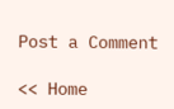Post a Comment

<< Home